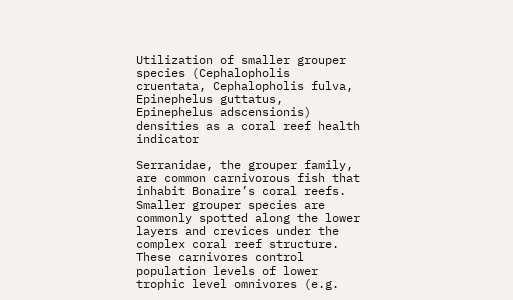Utilization of smaller grouper species (Cephalopholis cruentata, Cephalopholis fulva, Epinephelus guttatus, Epinephelus adscensionis) densities as a coral reef health indicator

Serranidae, the grouper family, are common carnivorous fish that inhabit Bonaire’s coral reefs. Smaller grouper species are commonly spotted along the lower layers and crevices under the complex coral reef structure. These carnivores control population levels of lower trophic level omnivores (e.g.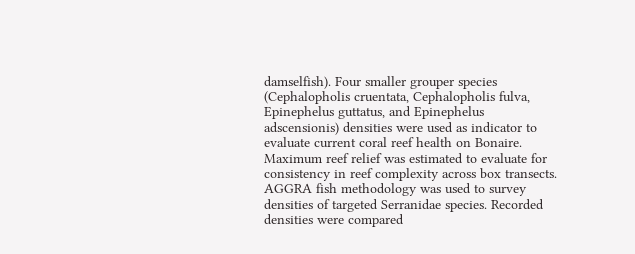damselfish). Four smaller grouper species (Cephalopholis cruentata, Cephalopholis fulva, Epinephelus guttatus, and Epinephelus adscensionis) densities were used as indicator to evaluate current coral reef health on Bonaire. Maximum reef relief was estimated to evaluate for consistency in reef complexity across box transects. AGGRA fish methodology was used to survey densities of targeted Serranidae species. Recorded densities were compared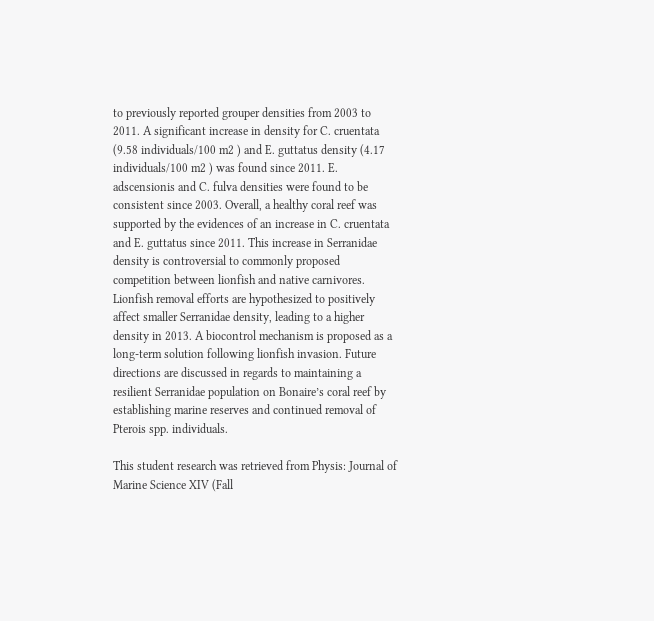to previously reported grouper densities from 2003 to 2011. A significant increase in density for C. cruentata (9.58 individuals/100 m2 ) and E. guttatus density (4.17 individuals/100 m2 ) was found since 2011. E. adscensionis and C. fulva densities were found to be consistent since 2003. Overall, a healthy coral reef was supported by the evidences of an increase in C. cruentata and E. guttatus since 2011. This increase in Serranidae density is controversial to commonly proposed competition between lionfish and native carnivores. Lionfish removal efforts are hypothesized to positively affect smaller Serranidae density, leading to a higher density in 2013. A biocontrol mechanism is proposed as a long-term solution following lionfish invasion. Future directions are discussed in regards to maintaining a resilient Serranidae population on Bonaire’s coral reef by establishing marine reserves and continued removal of Pterois spp. individuals.

This student research was retrieved from Physis: Journal of Marine Science XIV (Fall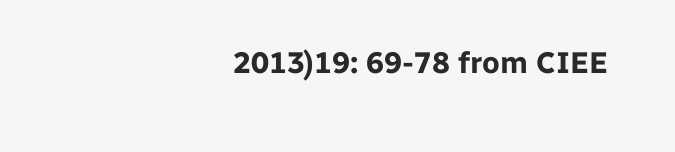2013)19: 69-78 from CIEE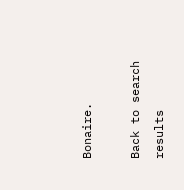Bonaire.

Back to search results